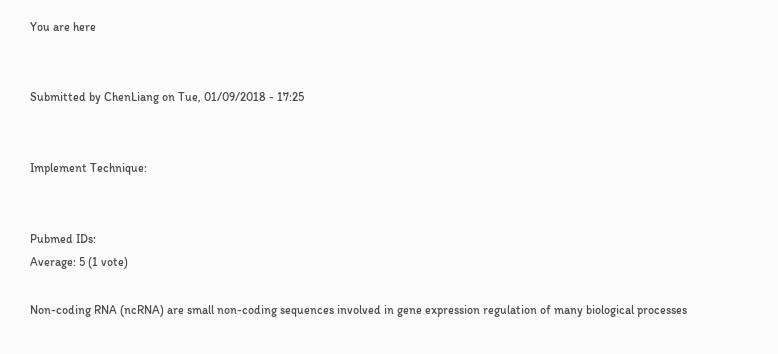You are here


Submitted by ChenLiang on Tue, 01/09/2018 - 17:25


Implement Technique:


Pubmed IDs:
Average: 5 (1 vote)

Non-coding RNA (ncRNA) are small non-coding sequences involved in gene expression regulation of many biological processes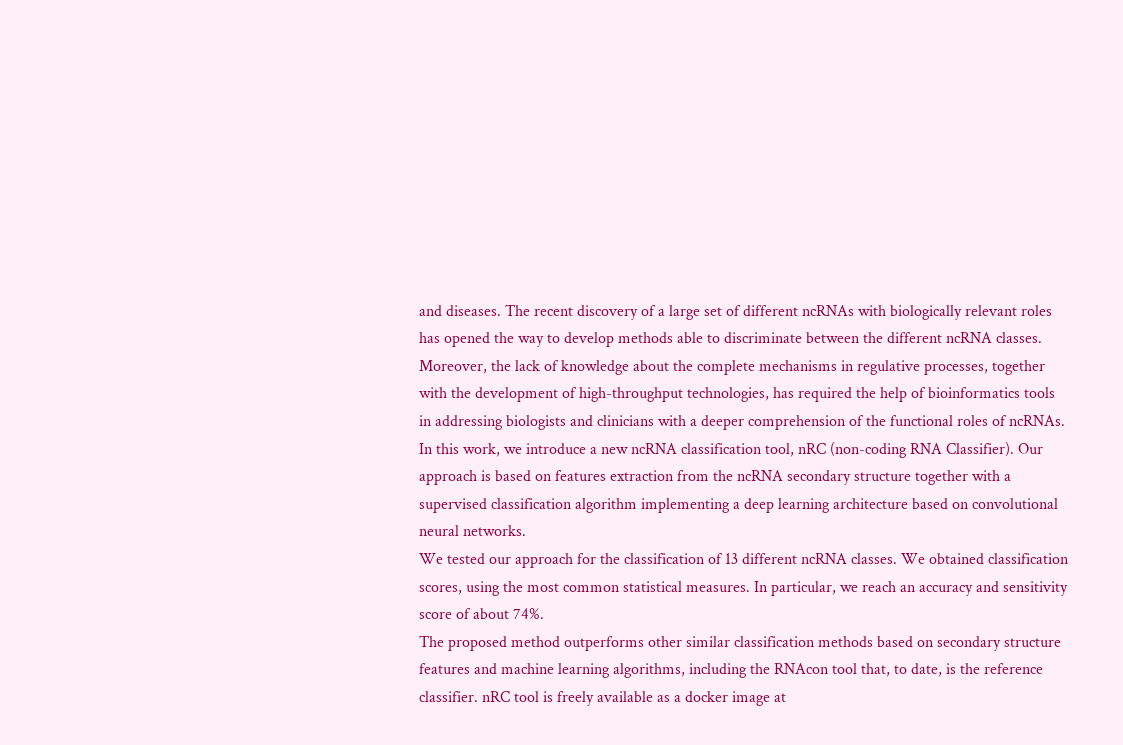and diseases. The recent discovery of a large set of different ncRNAs with biologically relevant roles has opened the way to develop methods able to discriminate between the different ncRNA classes. Moreover, the lack of knowledge about the complete mechanisms in regulative processes, together with the development of high-throughput technologies, has required the help of bioinformatics tools in addressing biologists and clinicians with a deeper comprehension of the functional roles of ncRNAs. In this work, we introduce a new ncRNA classification tool, nRC (non-coding RNA Classifier). Our approach is based on features extraction from the ncRNA secondary structure together with a supervised classification algorithm implementing a deep learning architecture based on convolutional neural networks.
We tested our approach for the classification of 13 different ncRNA classes. We obtained classification scores, using the most common statistical measures. In particular, we reach an accuracy and sensitivity score of about 74%.
The proposed method outperforms other similar classification methods based on secondary structure features and machine learning algorithms, including the RNAcon tool that, to date, is the reference classifier. nRC tool is freely available as a docker image at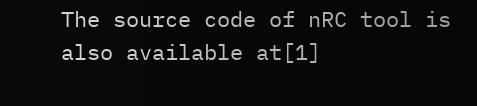The source code of nRC tool is also available at[1]